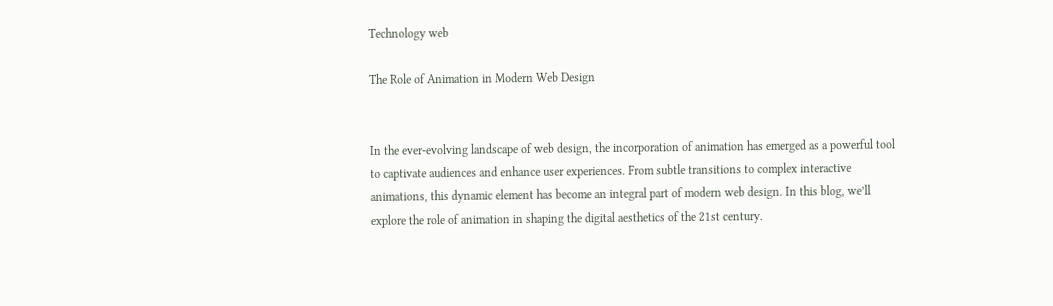Technology web

The Role of Animation in Modern Web Design


In the ever-evolving landscape of web design, the incorporation of animation has emerged as a powerful tool to captivate audiences and enhance user experiences. From subtle transitions to complex interactive animations, this dynamic element has become an integral part of modern web design. In this blog, we’ll explore the role of animation in shaping the digital aesthetics of the 21st century.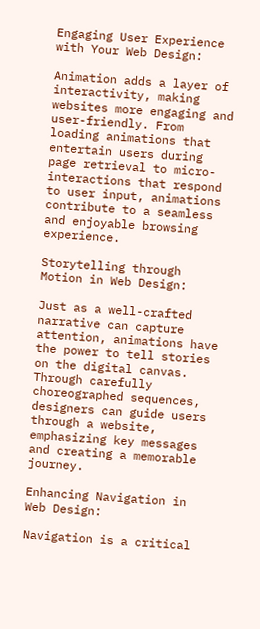Engaging User Experience with Your Web Design:

Animation adds a layer of interactivity, making websites more engaging and user-friendly. From loading animations that entertain users during page retrieval to micro-interactions that respond to user input, animations contribute to a seamless and enjoyable browsing experience.

Storytelling through Motion in Web Design:

Just as a well-crafted narrative can capture attention, animations have the power to tell stories on the digital canvas. Through carefully choreographed sequences, designers can guide users through a website, emphasizing key messages and creating a memorable journey.

Enhancing Navigation in Web Design:

Navigation is a critical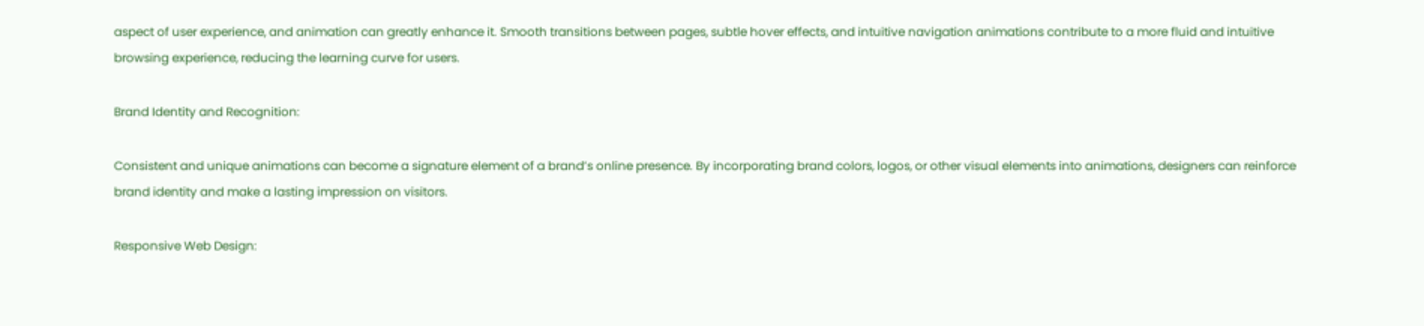aspect of user experience, and animation can greatly enhance it. Smooth transitions between pages, subtle hover effects, and intuitive navigation animations contribute to a more fluid and intuitive browsing experience, reducing the learning curve for users.

Brand Identity and Recognition:

Consistent and unique animations can become a signature element of a brand’s online presence. By incorporating brand colors, logos, or other visual elements into animations, designers can reinforce brand identity and make a lasting impression on visitors.

Responsive Web Design: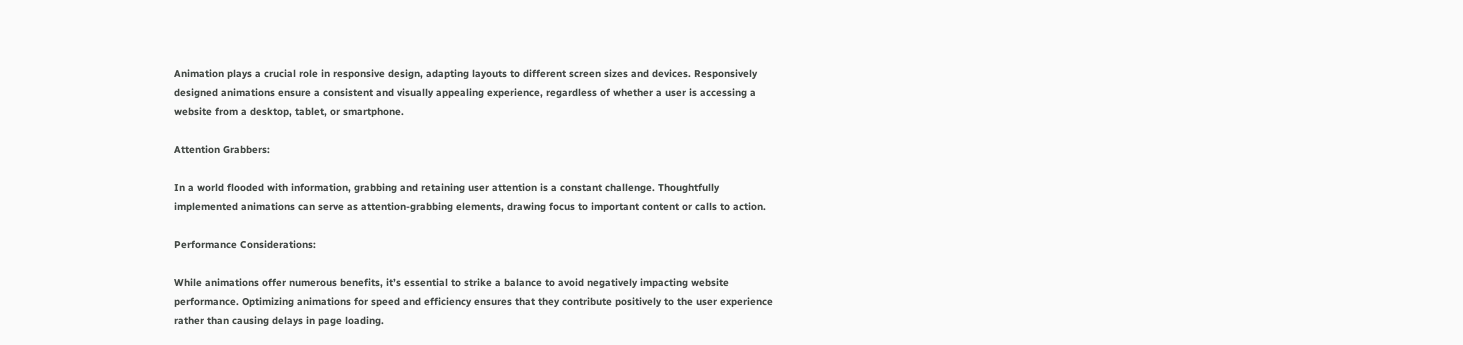Animation plays a crucial role in responsive design, adapting layouts to different screen sizes and devices. Responsively designed animations ensure a consistent and visually appealing experience, regardless of whether a user is accessing a website from a desktop, tablet, or smartphone.

Attention Grabbers:

In a world flooded with information, grabbing and retaining user attention is a constant challenge. Thoughtfully implemented animations can serve as attention-grabbing elements, drawing focus to important content or calls to action.

Performance Considerations:

While animations offer numerous benefits, it’s essential to strike a balance to avoid negatively impacting website performance. Optimizing animations for speed and efficiency ensures that they contribute positively to the user experience rather than causing delays in page loading.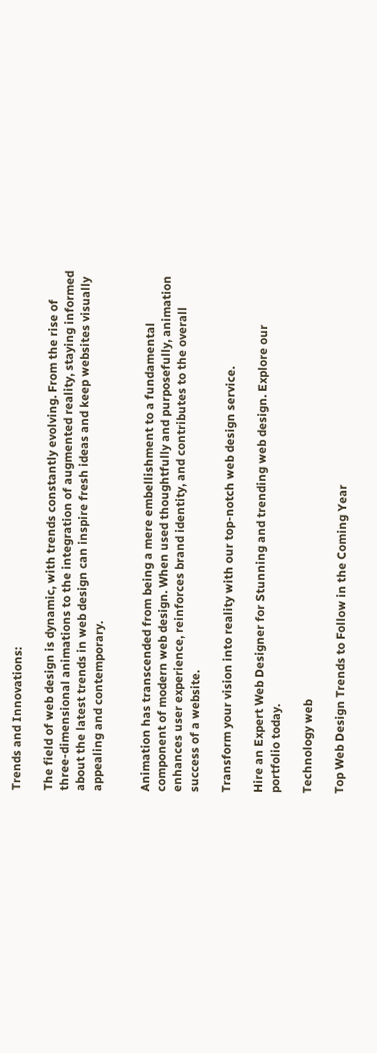Trends and Innovations:

The field of web design is dynamic, with trends constantly evolving. From the rise of three-dimensional animations to the integration of augmented reality, staying informed about the latest trends in web design can inspire fresh ideas and keep websites visually appealing and contemporary.


Animation has transcended from being a mere embellishment to a fundamental component of modern web design. When used thoughtfully and purposefully, animation enhances user experience, reinforces brand identity, and contributes to the overall success of a website.

Transform your vision into reality with our top-notch web design service.

Hire an Expert Web Designer for Stunning and trending web design. Explore our portfolio today.

Technology web

Top Web Design Trends to Follow in the Coming Year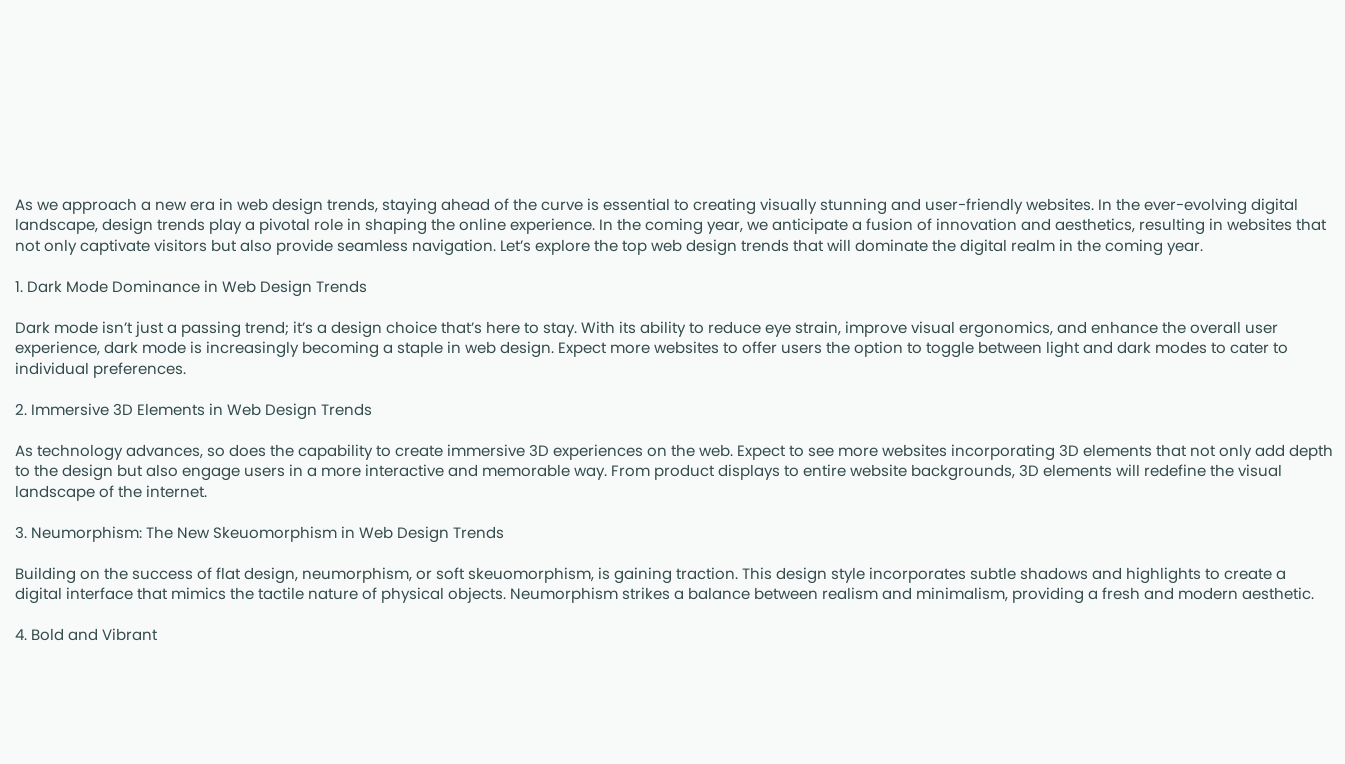As we approach a new era in web design trends, staying ahead of the curve is essential to creating visually stunning and user-friendly websites. In the ever-evolving digital landscape, design trends play a pivotal role in shaping the online experience. In the coming year, we anticipate a fusion of innovation and aesthetics, resulting in websites that not only captivate visitors but also provide seamless navigation. Let’s explore the top web design trends that will dominate the digital realm in the coming year.

1. Dark Mode Dominance in Web Design Trends

Dark mode isn’t just a passing trend; it’s a design choice that’s here to stay. With its ability to reduce eye strain, improve visual ergonomics, and enhance the overall user experience, dark mode is increasingly becoming a staple in web design. Expect more websites to offer users the option to toggle between light and dark modes to cater to individual preferences.

2. Immersive 3D Elements in Web Design Trends

As technology advances, so does the capability to create immersive 3D experiences on the web. Expect to see more websites incorporating 3D elements that not only add depth to the design but also engage users in a more interactive and memorable way. From product displays to entire website backgrounds, 3D elements will redefine the visual landscape of the internet.

3. Neumorphism: The New Skeuomorphism in Web Design Trends

Building on the success of flat design, neumorphism, or soft skeuomorphism, is gaining traction. This design style incorporates subtle shadows and highlights to create a digital interface that mimics the tactile nature of physical objects. Neumorphism strikes a balance between realism and minimalism, providing a fresh and modern aesthetic.

4. Bold and Vibrant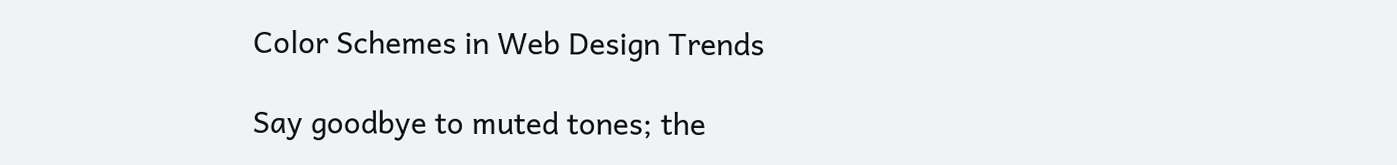Color Schemes in Web Design Trends

Say goodbye to muted tones; the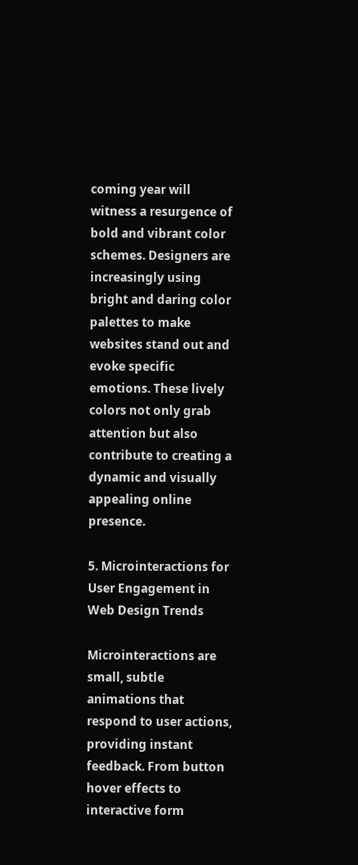coming year will witness a resurgence of bold and vibrant color schemes. Designers are increasingly using bright and daring color palettes to make websites stand out and evoke specific emotions. These lively colors not only grab attention but also contribute to creating a dynamic and visually appealing online presence.

5. Microinteractions for User Engagement in Web Design Trends

Microinteractions are small, subtle animations that respond to user actions, providing instant feedback. From button hover effects to interactive form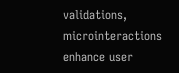validations, microinteractions enhance user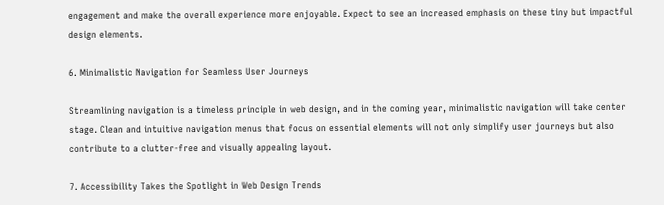engagement and make the overall experience more enjoyable. Expect to see an increased emphasis on these tiny but impactful design elements.

6. Minimalistic Navigation for Seamless User Journeys

Streamlining navigation is a timeless principle in web design, and in the coming year, minimalistic navigation will take center stage. Clean and intuitive navigation menus that focus on essential elements will not only simplify user journeys but also contribute to a clutter-free and visually appealing layout.

7. Accessibility Takes the Spotlight in Web Design Trends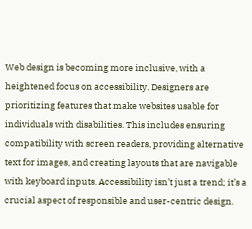Web design is becoming more inclusive, with a heightened focus on accessibility. Designers are prioritizing features that make websites usable for individuals with disabilities. This includes ensuring compatibility with screen readers, providing alternative text for images, and creating layouts that are navigable with keyboard inputs. Accessibility isn’t just a trend; it’s a crucial aspect of responsible and user-centric design.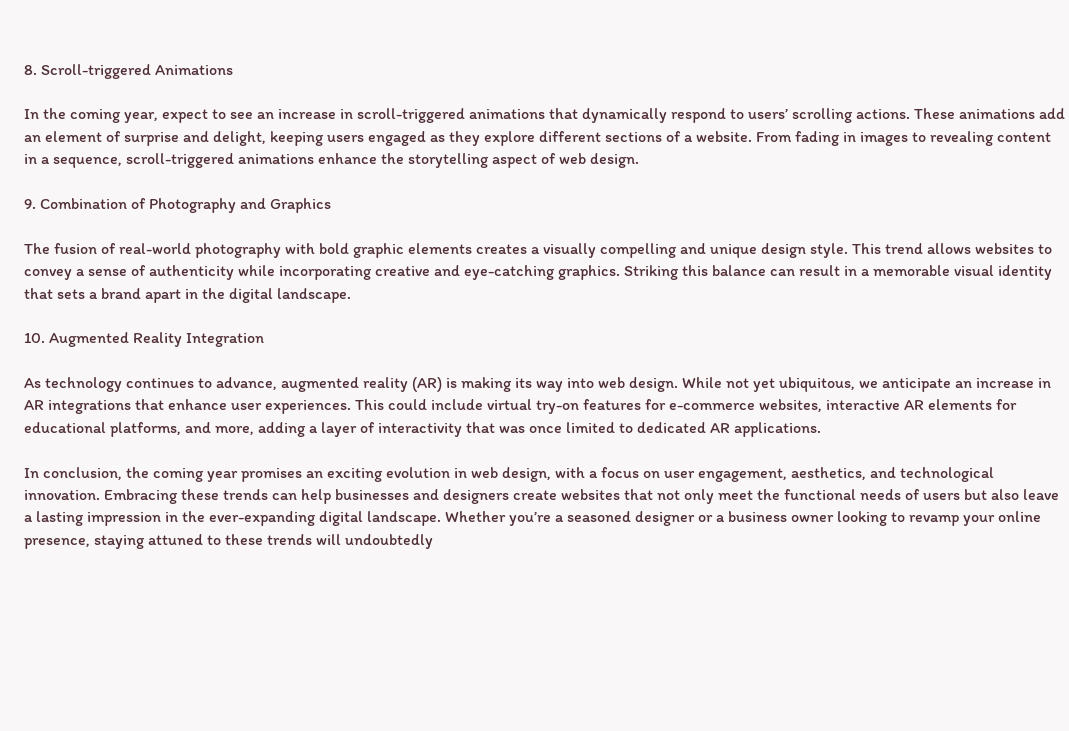8. Scroll-triggered Animations

In the coming year, expect to see an increase in scroll-triggered animations that dynamically respond to users’ scrolling actions. These animations add an element of surprise and delight, keeping users engaged as they explore different sections of a website. From fading in images to revealing content in a sequence, scroll-triggered animations enhance the storytelling aspect of web design.

9. Combination of Photography and Graphics

The fusion of real-world photography with bold graphic elements creates a visually compelling and unique design style. This trend allows websites to convey a sense of authenticity while incorporating creative and eye-catching graphics. Striking this balance can result in a memorable visual identity that sets a brand apart in the digital landscape.

10. Augmented Reality Integration

As technology continues to advance, augmented reality (AR) is making its way into web design. While not yet ubiquitous, we anticipate an increase in AR integrations that enhance user experiences. This could include virtual try-on features for e-commerce websites, interactive AR elements for educational platforms, and more, adding a layer of interactivity that was once limited to dedicated AR applications.

In conclusion, the coming year promises an exciting evolution in web design, with a focus on user engagement, aesthetics, and technological innovation. Embracing these trends can help businesses and designers create websites that not only meet the functional needs of users but also leave a lasting impression in the ever-expanding digital landscape. Whether you’re a seasoned designer or a business owner looking to revamp your online presence, staying attuned to these trends will undoubtedly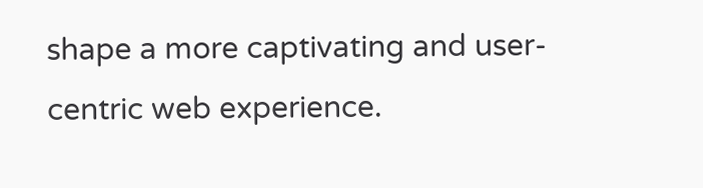shape a more captivating and user-centric web experience.